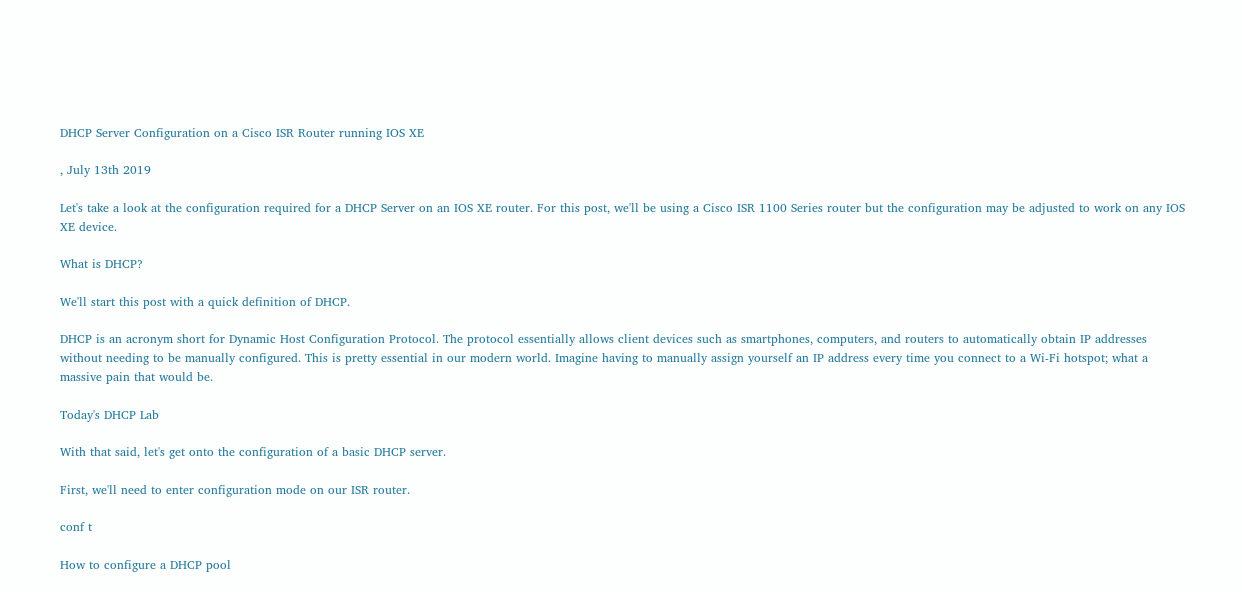DHCP Server Configuration on a Cisco ISR Router running IOS XE

, July 13th 2019

Let's take a look at the configuration required for a DHCP Server on an IOS XE router. For this post, we'll be using a Cisco ISR 1100 Series router but the configuration may be adjusted to work on any IOS XE device.

What is DHCP?

We'll start this post with a quick definition of DHCP.

DHCP is an acronym short for Dynamic Host Configuration Protocol. The protocol essentially allows client devices such as smartphones, computers, and routers to automatically obtain IP addresses without needing to be manually configured. This is pretty essential in our modern world. Imagine having to manually assign yourself an IP address every time you connect to a Wi-Fi hotspot; what a massive pain that would be.

Today's DHCP Lab

With that said, let's get onto the configuration of a basic DHCP server.

First, we'll need to enter configuration mode on our ISR router.

conf t

How to configure a DHCP pool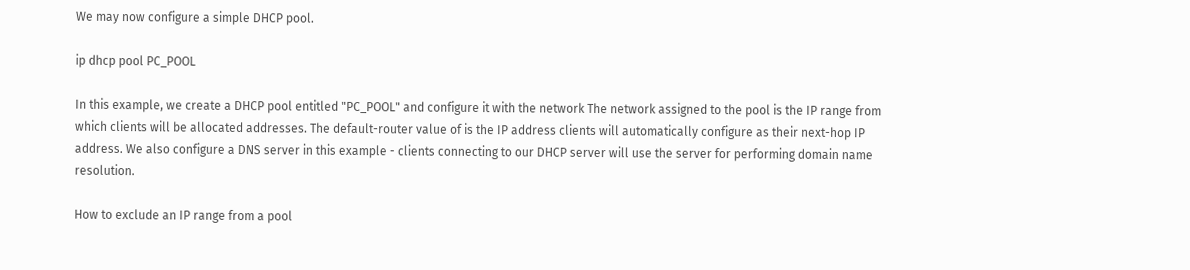We may now configure a simple DHCP pool.

ip dhcp pool PC_POOL

In this example, we create a DHCP pool entitled "PC_POOL" and configure it with the network The network assigned to the pool is the IP range from which clients will be allocated addresses. The default-router value of is the IP address clients will automatically configure as their next-hop IP address. We also configure a DNS server in this example - clients connecting to our DHCP server will use the server for performing domain name resolution.

How to exclude an IP range from a pool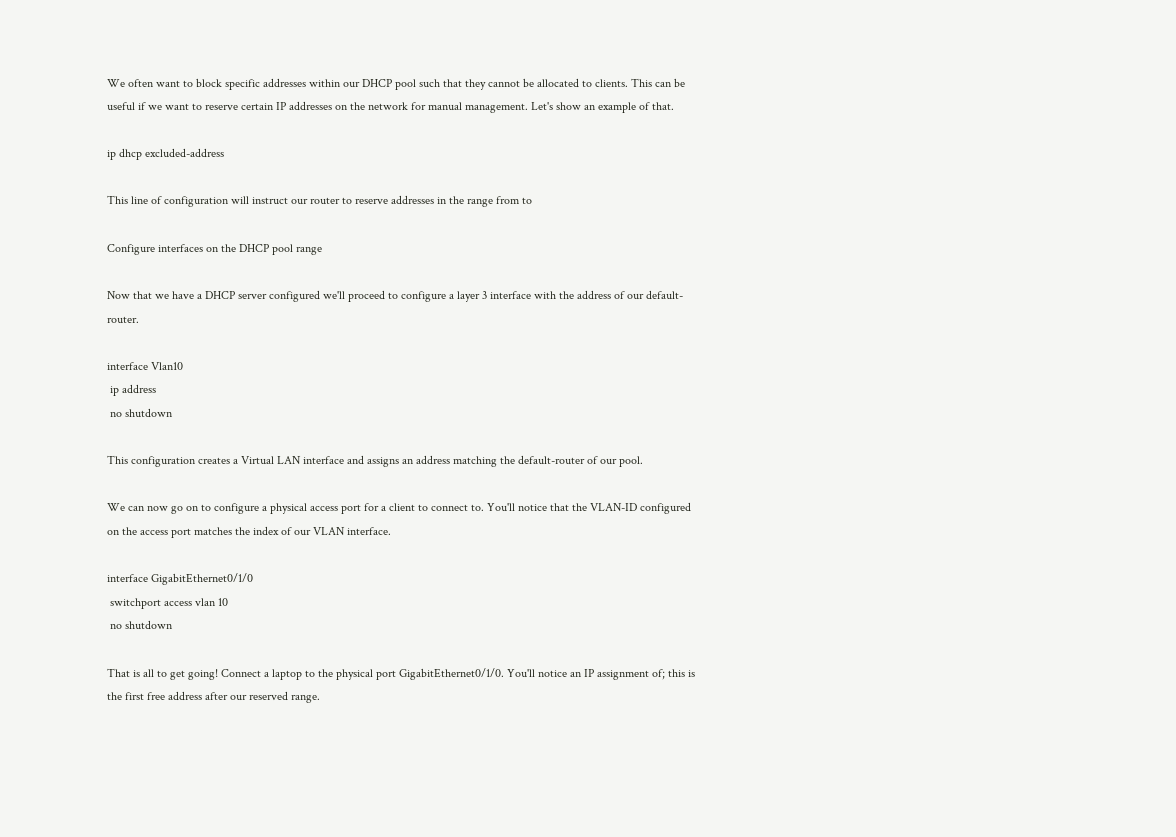We often want to block specific addresses within our DHCP pool such that they cannot be allocated to clients. This can be useful if we want to reserve certain IP addresses on the network for manual management. Let's show an example of that.

ip dhcp excluded-address

This line of configuration will instruct our router to reserve addresses in the range from to

Configure interfaces on the DHCP pool range

Now that we have a DHCP server configured we'll proceed to configure a layer 3 interface with the address of our default-router.

interface Vlan10
 ip address
 no shutdown

This configuration creates a Virtual LAN interface and assigns an address matching the default-router of our pool.

We can now go on to configure a physical access port for a client to connect to. You'll notice that the VLAN-ID configured on the access port matches the index of our VLAN interface.

interface GigabitEthernet0/1/0
 switchport access vlan 10
 no shutdown

That is all to get going! Connect a laptop to the physical port GigabitEthernet0/1/0. You'll notice an IP assignment of; this is the first free address after our reserved range.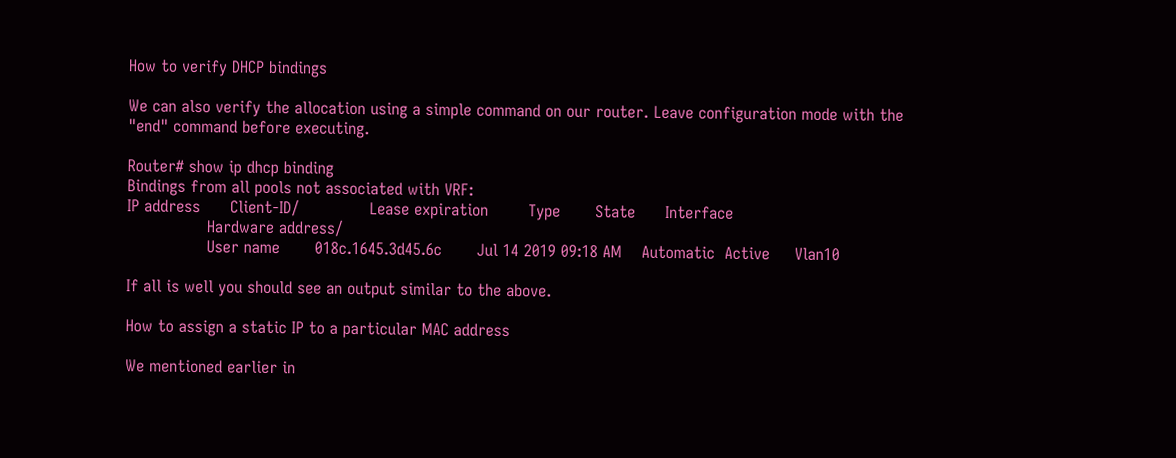How to verify DHCP bindings

We can also verify the allocation using a simple command on our router. Leave configuration mode with the "end" command before executing.

Router# show ip dhcp binding
Bindings from all pools not associated with VRF:
IP address      Client-ID/              Lease expiration        Type       State      Interface
                Hardware address/
                User name       018c.1645.3d45.6c       Jul 14 2019 09:18 AM    Automatic  Active     Vlan10

If all is well you should see an output similar to the above.

How to assign a static IP to a particular MAC address

We mentioned earlier in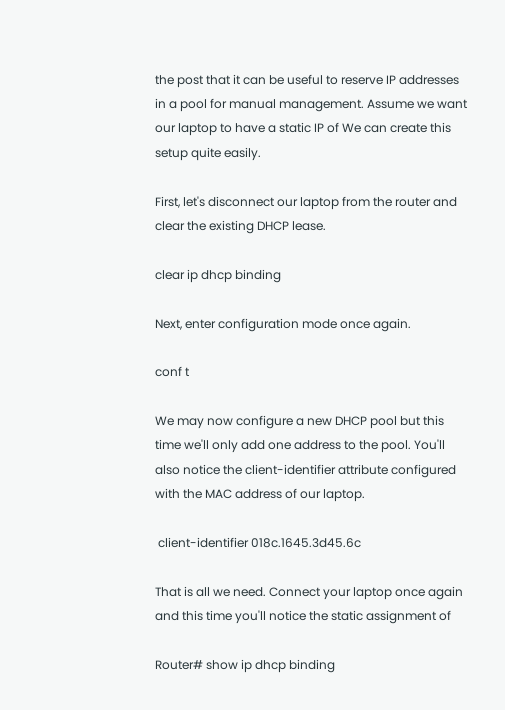the post that it can be useful to reserve IP addresses in a pool for manual management. Assume we want our laptop to have a static IP of We can create this setup quite easily.

First, let's disconnect our laptop from the router and clear the existing DHCP lease.

clear ip dhcp binding

Next, enter configuration mode once again.

conf t

We may now configure a new DHCP pool but this time we'll only add one address to the pool. You'll also notice the client-identifier attribute configured with the MAC address of our laptop.

 client-identifier 018c.1645.3d45.6c

That is all we need. Connect your laptop once again and this time you'll notice the static assignment of

Router# show ip dhcp binding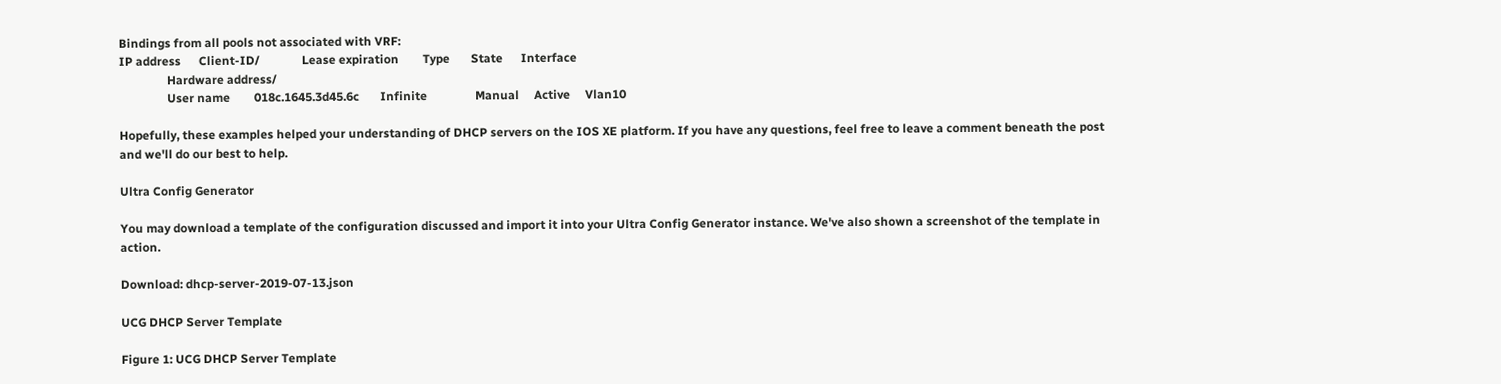Bindings from all pools not associated with VRF:
IP address      Client-ID/              Lease expiration        Type       State      Interface
                Hardware address/
                User name        018c.1645.3d45.6c       Infinite                Manual     Active     Vlan10

Hopefully, these examples helped your understanding of DHCP servers on the IOS XE platform. If you have any questions, feel free to leave a comment beneath the post and we'll do our best to help.

Ultra Config Generator

You may download a template of the configuration discussed and import it into your Ultra Config Generator instance. We've also shown a screenshot of the template in action.

Download: dhcp-server-2019-07-13.json

UCG DHCP Server Template

Figure 1: UCG DHCP Server Template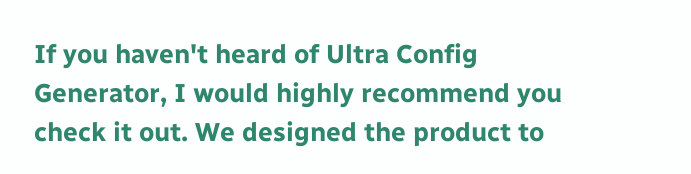If you haven't heard of Ultra Config Generator, I would highly recommend you check it out. We designed the product to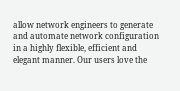allow network engineers to generate and automate network configuration in a highly flexible, efficient and elegant manner. Our users love the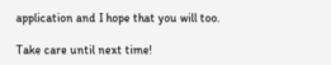application and I hope that you will too.

Take care until next time!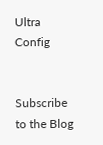Ultra Config


Subscribe to the Blog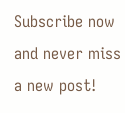Subscribe now and never miss a new post!